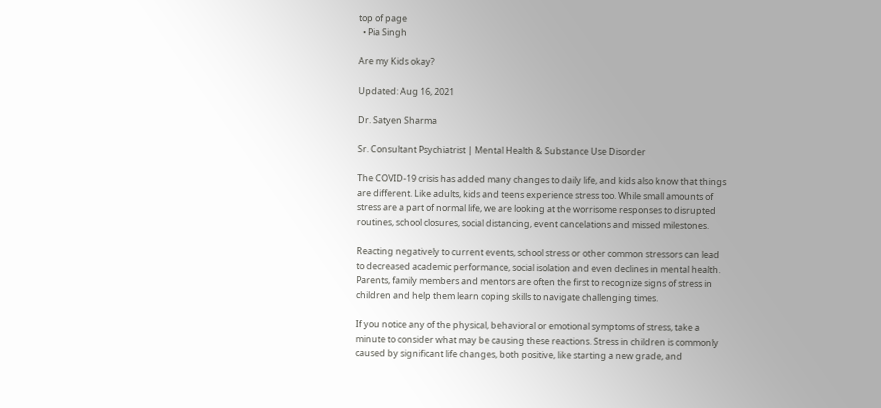top of page
  • Pia Singh

Are my Kids okay?

Updated: Aug 16, 2021

Dr. Satyen Sharma

Sr. Consultant Psychiatrist | Mental Health & Substance Use Disorder

The COVID-19 crisis has added many changes to daily life, and kids also know that things are different. Like adults, kids and teens experience stress too. While small amounts of stress are a part of normal life, we are looking at the worrisome responses to disrupted routines, school closures, social distancing, event cancelations and missed milestones.

Reacting negatively to current events, school stress or other common stressors can lead to decreased academic performance, social isolation and even declines in mental health. Parents, family members and mentors are often the first to recognize signs of stress in children and help them learn coping skills to navigate challenging times.

If you notice any of the physical, behavioral or emotional symptoms of stress, take a minute to consider what may be causing these reactions. Stress in children is commonly caused by significant life changes, both positive, like starting a new grade, and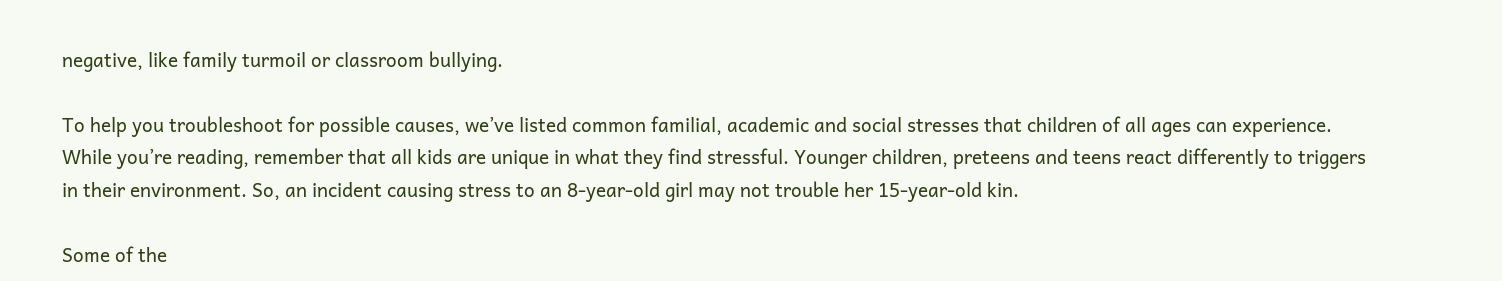negative, like family turmoil or classroom bullying.

To help you troubleshoot for possible causes, we’ve listed common familial, academic and social stresses that children of all ages can experience. While you’re reading, remember that all kids are unique in what they find stressful. Younger children, preteens and teens react differently to triggers in their environment. So, an incident causing stress to an 8-year-old girl may not trouble her 15-year-old kin.

Some of the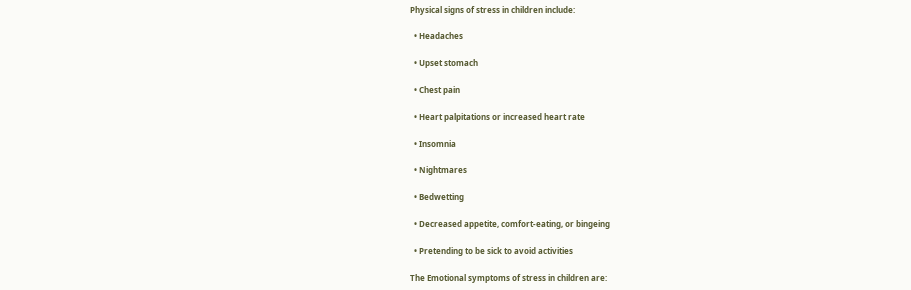Physical signs of stress in children include:

  • Headaches

  • Upset stomach

  • Chest pain

  • Heart palpitations or increased heart rate

  • Insomnia

  • Nightmares

  • Bedwetting

  • Decreased appetite, comfort-eating, or bingeing

  • Pretending to be sick to avoid activities

The Emotional symptoms of stress in children are: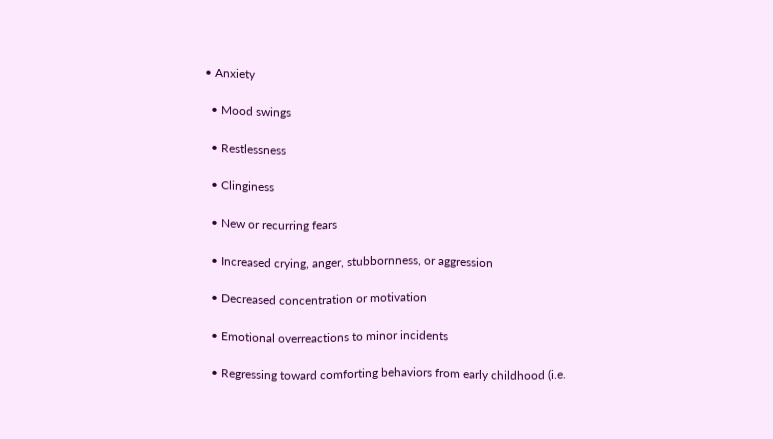• Anxiety

  • Mood swings

  • Restlessness

  • Clinginess

  • New or recurring fears

  • Increased crying, anger, stubbornness, or aggression

  • Decreased concentration or motivation

  • Emotional overreactions to minor incidents

  • Regressing toward comforting behaviors from early childhood (i.e.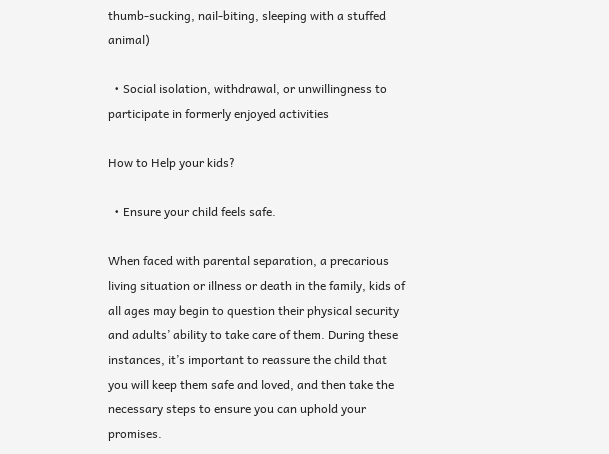thumb-sucking, nail-biting, sleeping with a stuffed animal)

  • Social isolation, withdrawal, or unwillingness to participate in formerly enjoyed activities

How to Help your kids?

  • Ensure your child feels safe.

When faced with parental separation, a precarious living situation or illness or death in the family, kids of all ages may begin to question their physical security and adults’ ability to take care of them. During these instances, it’s important to reassure the child that you will keep them safe and loved, and then take the necessary steps to ensure you can uphold your promises.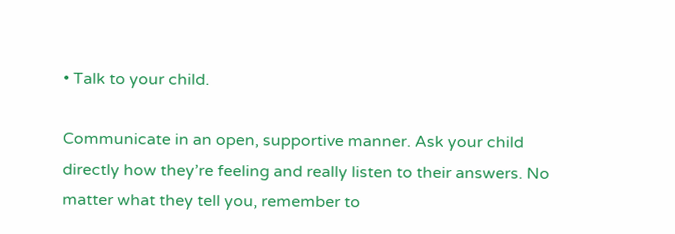• Talk to your child.

Communicate in an open, supportive manner. Ask your child directly how they’re feeling and really listen to their answers. No matter what they tell you, remember to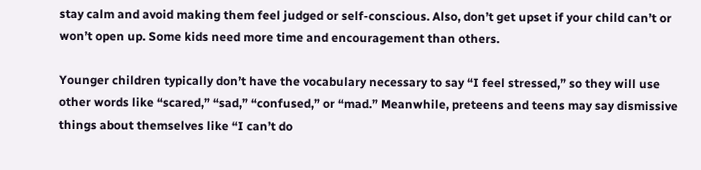stay calm and avoid making them feel judged or self-conscious. Also, don’t get upset if your child can’t or won’t open up. Some kids need more time and encouragement than others.

Younger children typically don’t have the vocabulary necessary to say “I feel stressed,” so they will use other words like “scared,” “sad,” “confused,” or “mad.” Meanwhile, preteens and teens may say dismissive things about themselves like “I can’t do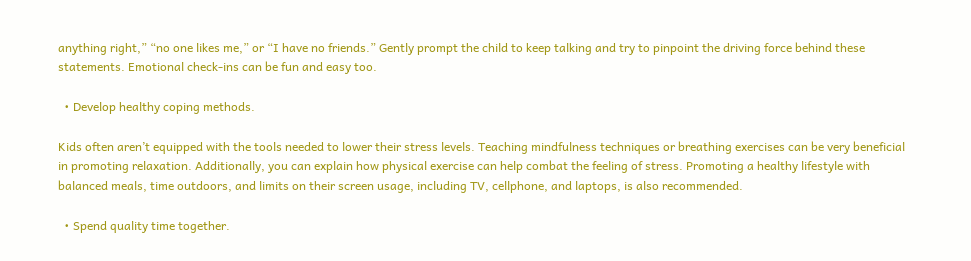anything right,” “no one likes me,” or “I have no friends.” Gently prompt the child to keep talking and try to pinpoint the driving force behind these statements. Emotional check-ins can be fun and easy too.

  • Develop healthy coping methods.

Kids often aren’t equipped with the tools needed to lower their stress levels. Teaching mindfulness techniques or breathing exercises can be very beneficial in promoting relaxation. Additionally, you can explain how physical exercise can help combat the feeling of stress. Promoting a healthy lifestyle with balanced meals, time outdoors, and limits on their screen usage, including TV, cellphone, and laptops, is also recommended.

  • Spend quality time together.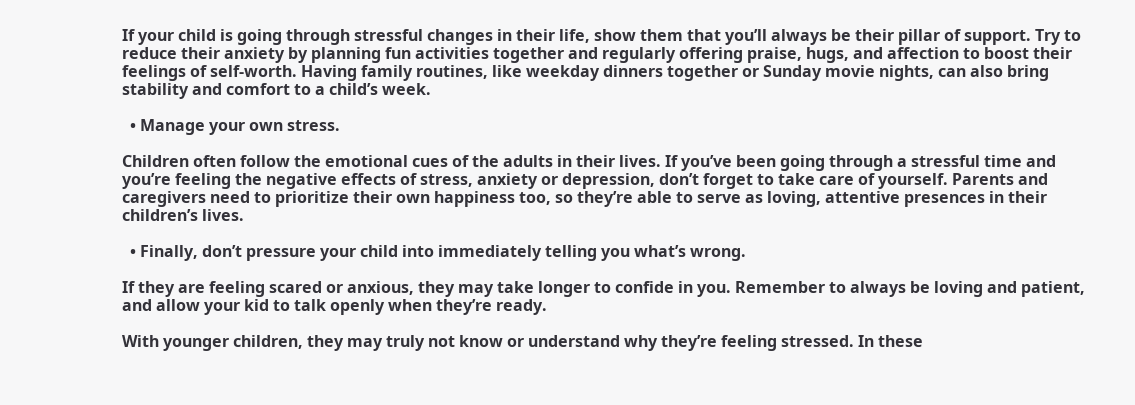If your child is going through stressful changes in their life, show them that you’ll always be their pillar of support. Try to reduce their anxiety by planning fun activities together and regularly offering praise, hugs, and affection to boost their feelings of self-worth. Having family routines, like weekday dinners together or Sunday movie nights, can also bring stability and comfort to a child’s week.

  • Manage your own stress.

Children often follow the emotional cues of the adults in their lives. If you’ve been going through a stressful time and you’re feeling the negative effects of stress, anxiety or depression, don’t forget to take care of yourself. Parents and caregivers need to prioritize their own happiness too, so they’re able to serve as loving, attentive presences in their children’s lives.

  • Finally, don’t pressure your child into immediately telling you what’s wrong.

If they are feeling scared or anxious, they may take longer to confide in you. Remember to always be loving and patient, and allow your kid to talk openly when they’re ready.

With younger children, they may truly not know or understand why they’re feeling stressed. In these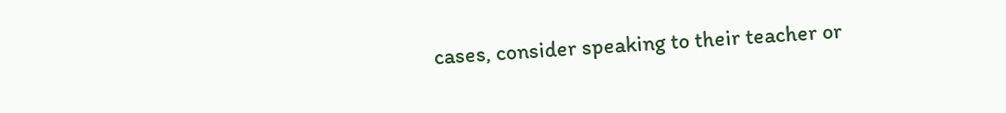cases, consider speaking to their teacher or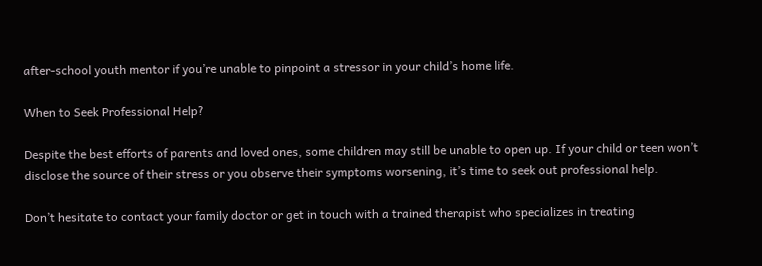after-school youth mentor if you’re unable to pinpoint a stressor in your child’s home life.

When to Seek Professional Help?

Despite the best efforts of parents and loved ones, some children may still be unable to open up. If your child or teen won’t disclose the source of their stress or you observe their symptoms worsening, it’s time to seek out professional help.

Don’t hesitate to contact your family doctor or get in touch with a trained therapist who specializes in treating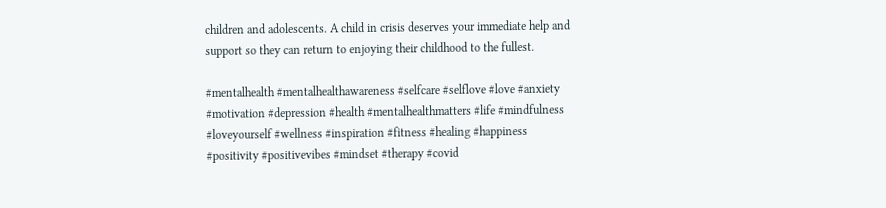children and adolescents. A child in crisis deserves your immediate help and support so they can return to enjoying their childhood to the fullest.

#mentalhealth #mentalhealthawareness #selfcare #selflove #love #anxiety #motivation #depression #health #mentalhealthmatters #life #mindfulness #loveyourself #wellness #inspiration #fitness #healing #happiness #positivity #positivevibes #mindset #therapy #covid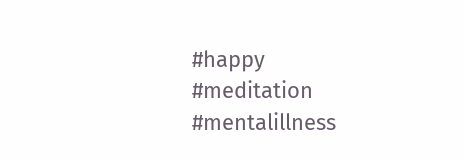#happy #meditation #mentalillness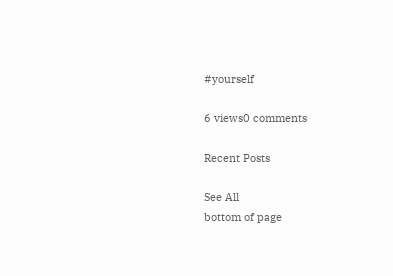#yourself

6 views0 comments

Recent Posts

See All
bottom of page